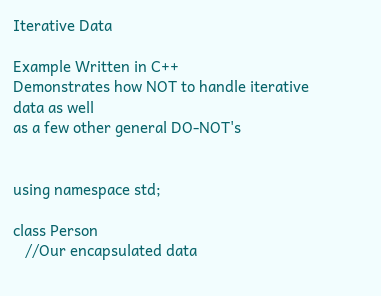Iterative Data

Example Written in C++
Demonstrates how NOT to handle iterative data as well
as a few other general DO-NOT's


using namespace std;

class Person
   //Our encapsulated data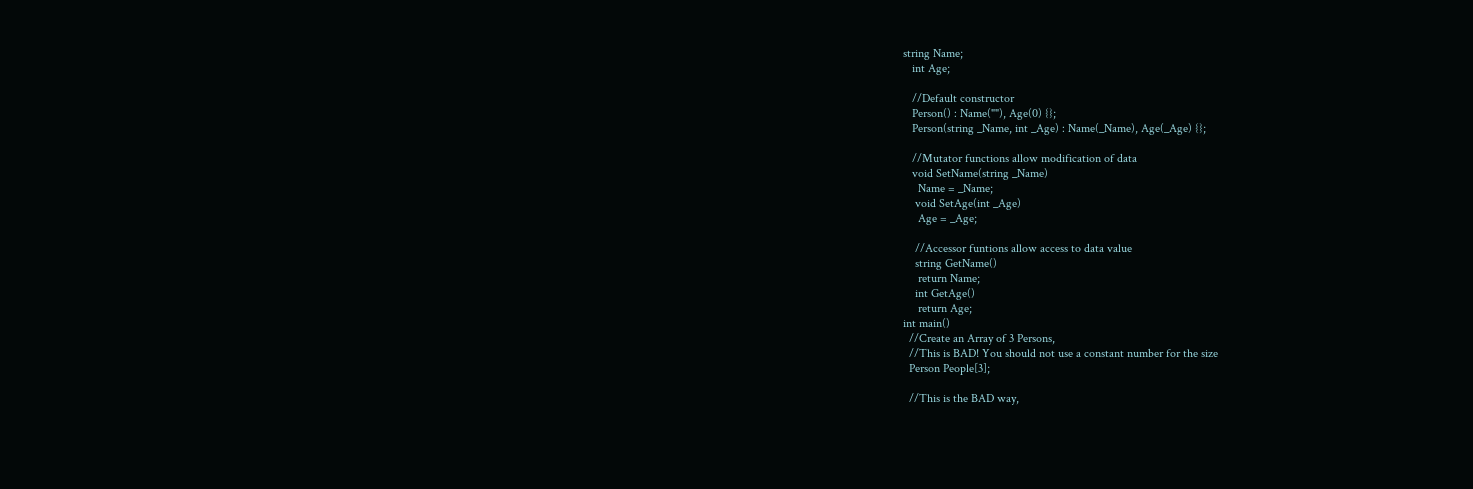string Name;
   int Age;

   //Default constructor
   Person() : Name(""), Age(0) {};
   Person(string _Name, int _Age) : Name(_Name), Age(_Age) {};

   //Mutator functions allow modification of data
   void SetName(string _Name)
     Name = _Name;
    void SetAge(int _Age)
     Age = _Age;

    //Accessor funtions allow access to data value
    string GetName()
     return Name;
    int GetAge()
     return Age;
int main()
  //Create an Array of 3 Persons,
  //This is BAD! You should not use a constant number for the size
  Person People[3];

  //This is the BAD way,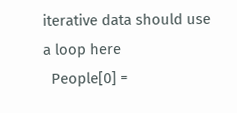iterative data should use a loop here
  People[0] =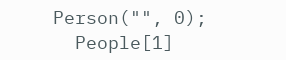Person("", 0);
  People[1]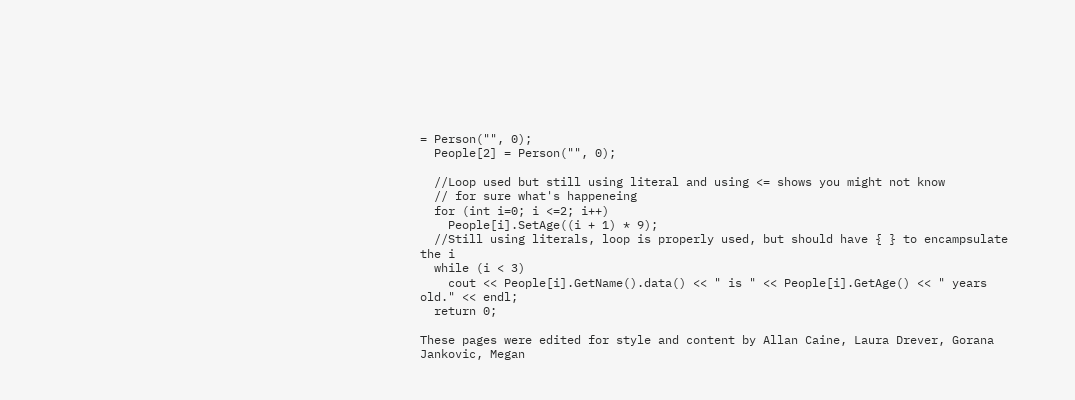= Person("", 0);
  People[2] = Person("", 0);

  //Loop used but still using literal and using <= shows you might not know
  // for sure what's happeneing
  for (int i=0; i <=2; i++)
    People[i].SetAge((i + 1) * 9);
  //Still using literals, loop is properly used, but should have { } to encampsulate the i
  while (i < 3)
    cout << People[i].GetName().data() << " is " << People[i].GetAge() << " years old." << endl;
  return 0;

These pages were edited for style and content by Allan Caine, Laura Drever, Gorana Jankovic, Megan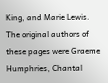King, and Marie Lewis.
The original authors of these pages were Graeme Humphries, Chantal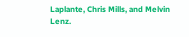Laplante, Chris Mills, and Melvin Lenz.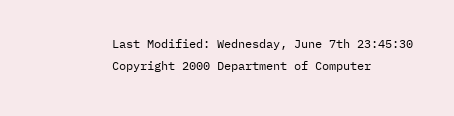Last Modified: Wednesday, June 7th 23:45:30
Copyright 2000 Department of Computer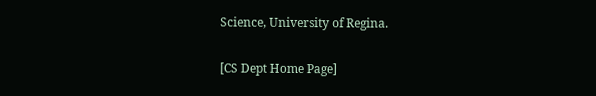Science, University of Regina.

[CS Dept Home Page]